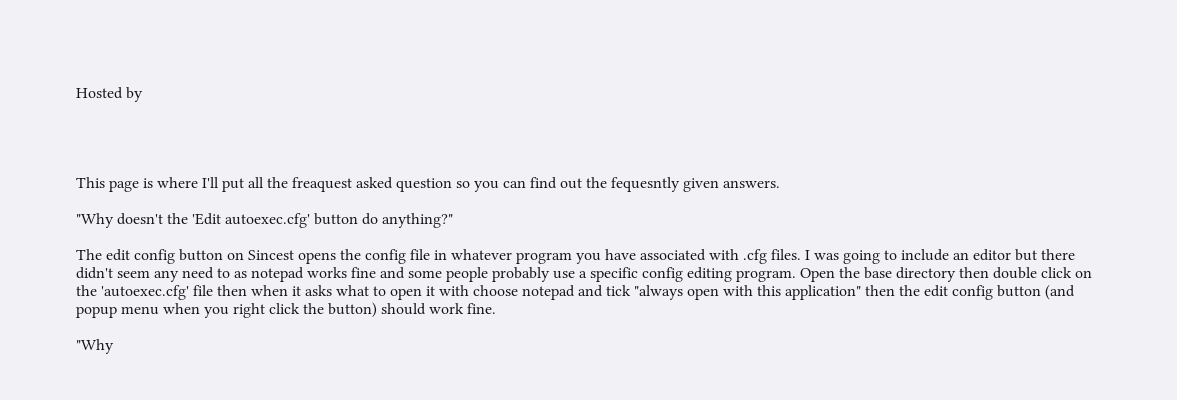Hosted by




This page is where I'll put all the freaquest asked question so you can find out the fequesntly given answers.

"Why doesn't the 'Edit autoexec.cfg' button do anything?"

The edit config button on Sincest opens the config file in whatever program you have associated with .cfg files. I was going to include an editor but there didn't seem any need to as notepad works fine and some people probably use a specific config editing program. Open the base directory then double click on the 'autoexec.cfg' file then when it asks what to open it with choose notepad and tick "always open with this application" then the edit config button (and popup menu when you right click the button) should work fine.

"Why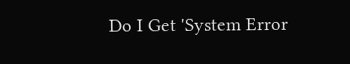Do I Get 'System Error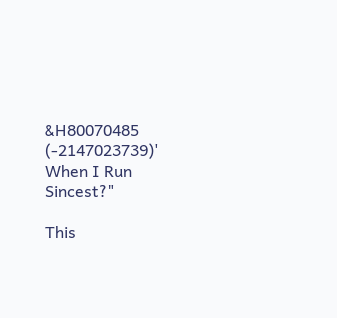&H80070485 (-2147023739)' When I Run Sincest?"

This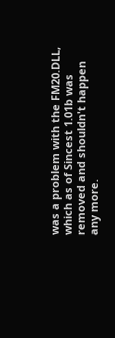was a problem with the FM20.DLL, which as of Sincest 1.01b was removed and shouldn't happen any more.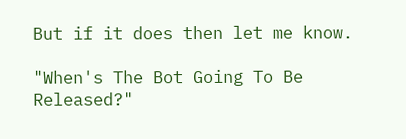But if it does then let me know.

"When's The Bot Going To Be Released?"